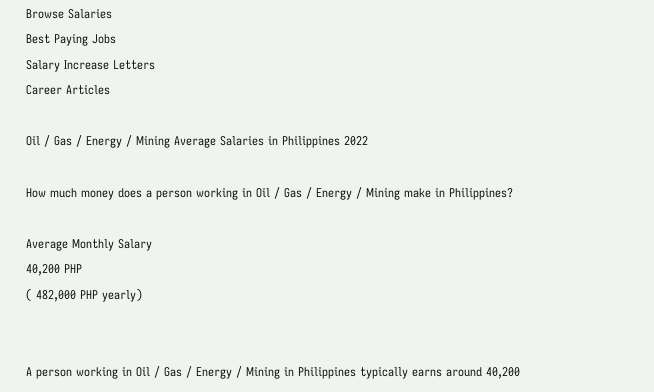Browse Salaries
Best Paying Jobs
Salary Increase Letters
Career Articles

Oil / Gas / Energy / Mining Average Salaries in Philippines 2022

How much money does a person working in Oil / Gas / Energy / Mining make in Philippines?

Average Monthly Salary
40,200 PHP
( 482,000 PHP yearly)


A person working in Oil / Gas / Energy / Mining in Philippines typically earns around 40,200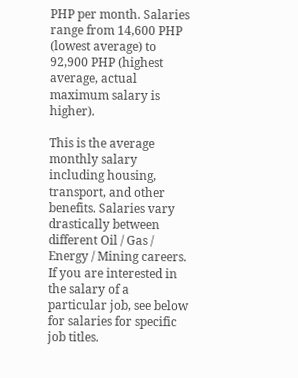PHP per month. Salaries range from 14,600 PHP (lowest average) to 92,900 PHP (highest average, actual maximum salary is higher).

This is the average monthly salary including housing, transport, and other benefits. Salaries vary drastically between different Oil / Gas / Energy / Mining careers. If you are interested in the salary of a particular job, see below for salaries for specific job titles.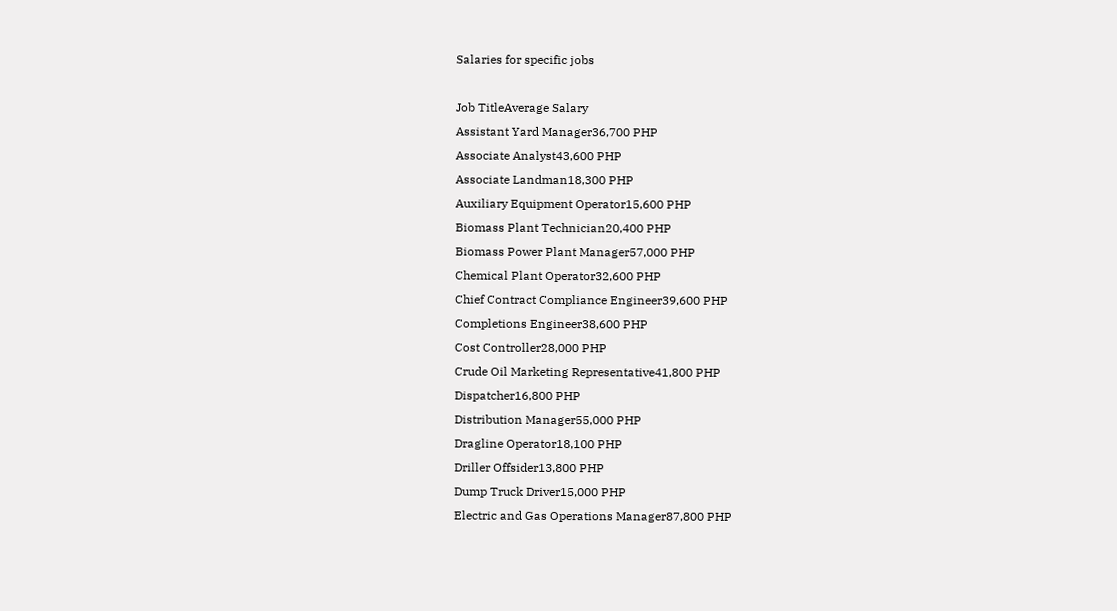Salaries for specific jobs

Job TitleAverage Salary
Assistant Yard Manager36,700 PHP
Associate Analyst43,600 PHP
Associate Landman18,300 PHP
Auxiliary Equipment Operator15,600 PHP
Biomass Plant Technician20,400 PHP
Biomass Power Plant Manager57,000 PHP
Chemical Plant Operator32,600 PHP
Chief Contract Compliance Engineer39,600 PHP
Completions Engineer38,600 PHP
Cost Controller28,000 PHP
Crude Oil Marketing Representative41,800 PHP
Dispatcher16,800 PHP
Distribution Manager55,000 PHP
Dragline Operator18,100 PHP
Driller Offsider13,800 PHP
Dump Truck Driver15,000 PHP
Electric and Gas Operations Manager87,800 PHP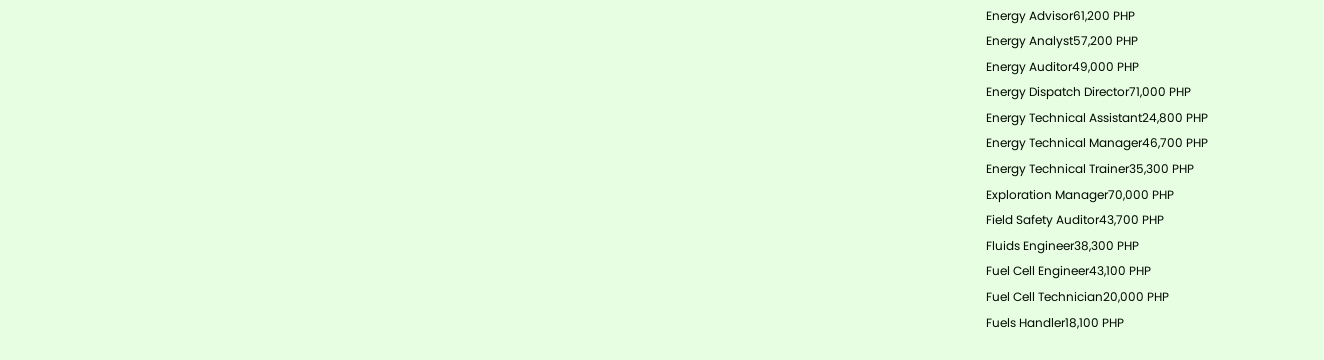Energy Advisor61,200 PHP
Energy Analyst57,200 PHP
Energy Auditor49,000 PHP
Energy Dispatch Director71,000 PHP
Energy Technical Assistant24,800 PHP
Energy Technical Manager46,700 PHP
Energy Technical Trainer35,300 PHP
Exploration Manager70,000 PHP
Field Safety Auditor43,700 PHP
Fluids Engineer38,300 PHP
Fuel Cell Engineer43,100 PHP
Fuel Cell Technician20,000 PHP
Fuels Handler18,100 PHP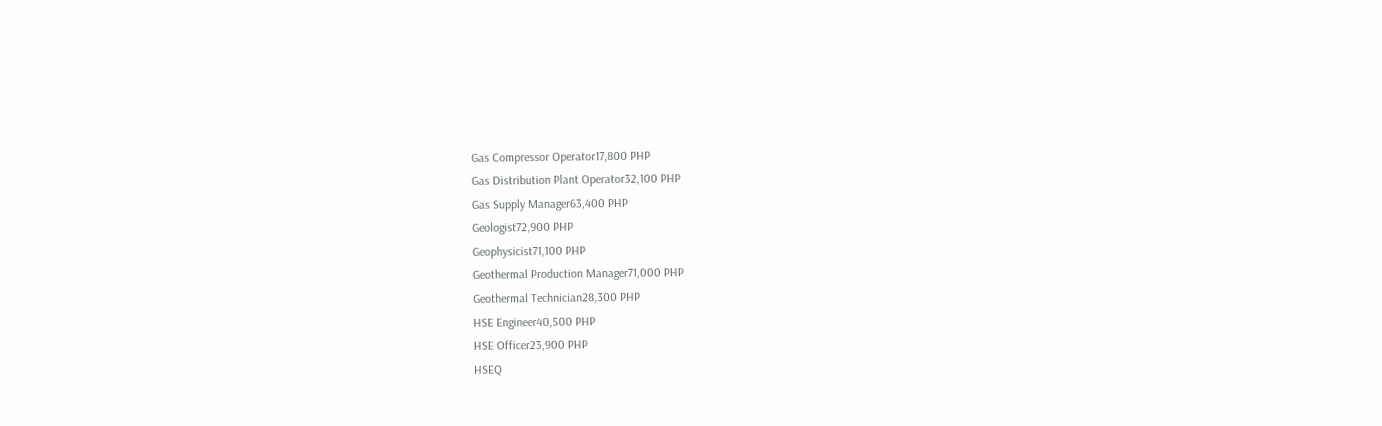Gas Compressor Operator17,800 PHP
Gas Distribution Plant Operator32,100 PHP
Gas Supply Manager63,400 PHP
Geologist72,900 PHP
Geophysicist71,100 PHP
Geothermal Production Manager71,000 PHP
Geothermal Technician28,300 PHP
HSE Engineer40,500 PHP
HSE Officer23,900 PHP
HSEQ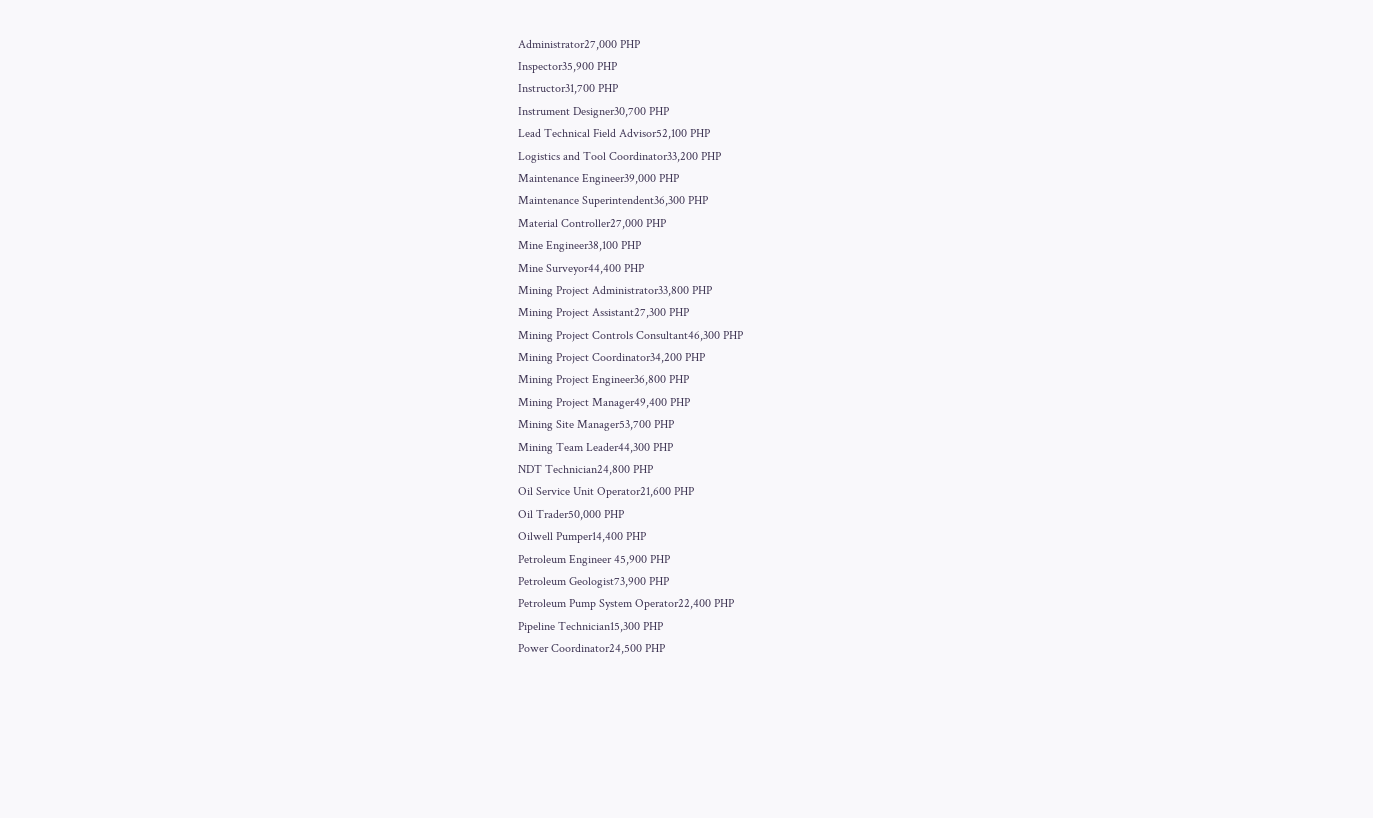Administrator27,000 PHP
Inspector35,900 PHP
Instructor31,700 PHP
Instrument Designer30,700 PHP
Lead Technical Field Advisor52,100 PHP
Logistics and Tool Coordinator33,200 PHP
Maintenance Engineer39,000 PHP
Maintenance Superintendent36,300 PHP
Material Controller27,000 PHP
Mine Engineer38,100 PHP
Mine Surveyor44,400 PHP
Mining Project Administrator33,800 PHP
Mining Project Assistant27,300 PHP
Mining Project Controls Consultant46,300 PHP
Mining Project Coordinator34,200 PHP
Mining Project Engineer36,800 PHP
Mining Project Manager49,400 PHP
Mining Site Manager53,700 PHP
Mining Team Leader44,300 PHP
NDT Technician24,800 PHP
Oil Service Unit Operator21,600 PHP
Oil Trader50,000 PHP
Oilwell Pumper14,400 PHP
Petroleum Engineer 45,900 PHP
Petroleum Geologist73,900 PHP
Petroleum Pump System Operator22,400 PHP
Pipeline Technician15,300 PHP
Power Coordinator24,500 PHP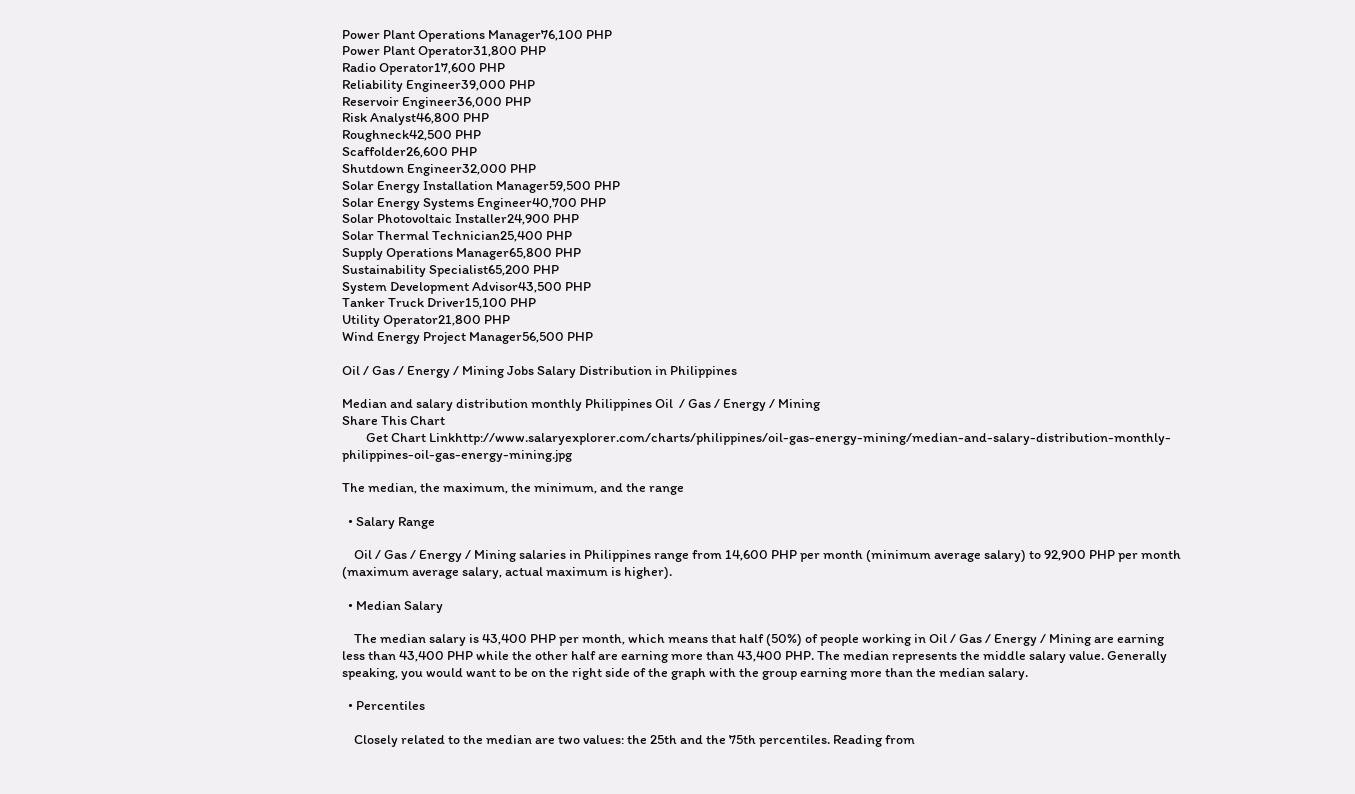Power Plant Operations Manager76,100 PHP
Power Plant Operator31,800 PHP
Radio Operator17,600 PHP
Reliability Engineer39,000 PHP
Reservoir Engineer36,000 PHP
Risk Analyst46,800 PHP
Roughneck42,500 PHP
Scaffolder26,600 PHP
Shutdown Engineer32,000 PHP
Solar Energy Installation Manager59,500 PHP
Solar Energy Systems Engineer40,700 PHP
Solar Photovoltaic Installer24,900 PHP
Solar Thermal Technician25,400 PHP
Supply Operations Manager65,800 PHP
Sustainability Specialist65,200 PHP
System Development Advisor43,500 PHP
Tanker Truck Driver15,100 PHP
Utility Operator21,800 PHP
Wind Energy Project Manager56,500 PHP

Oil / Gas / Energy / Mining Jobs Salary Distribution in Philippines

Median and salary distribution monthly Philippines Oil  / Gas / Energy / Mining
Share This Chart
        Get Chart Linkhttp://www.salaryexplorer.com/charts/philippines/oil-gas-energy-mining/median-and-salary-distribution-monthly-philippines-oil-gas-energy-mining.jpg

The median, the maximum, the minimum, and the range

  • Salary Range

    Oil / Gas / Energy / Mining salaries in Philippines range from 14,600 PHP per month (minimum average salary) to 92,900 PHP per month (maximum average salary, actual maximum is higher).

  • Median Salary

    The median salary is 43,400 PHP per month, which means that half (50%) of people working in Oil / Gas / Energy / Mining are earning less than 43,400 PHP while the other half are earning more than 43,400 PHP. The median represents the middle salary value. Generally speaking, you would want to be on the right side of the graph with the group earning more than the median salary.

  • Percentiles

    Closely related to the median are two values: the 25th and the 75th percentiles. Reading from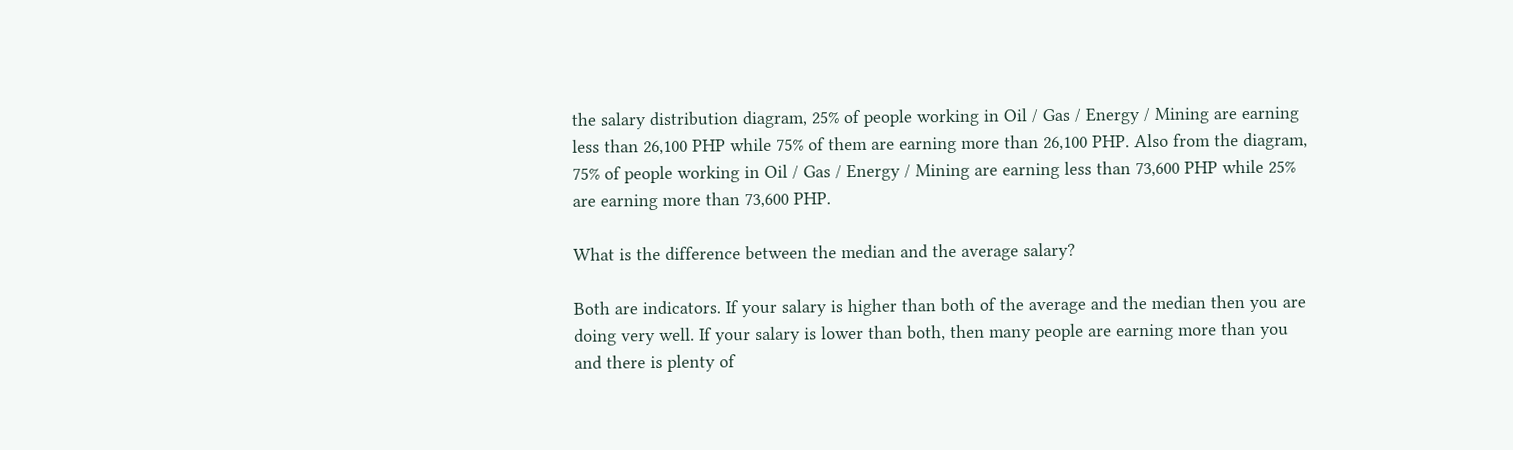the salary distribution diagram, 25% of people working in Oil / Gas / Energy / Mining are earning less than 26,100 PHP while 75% of them are earning more than 26,100 PHP. Also from the diagram, 75% of people working in Oil / Gas / Energy / Mining are earning less than 73,600 PHP while 25% are earning more than 73,600 PHP.

What is the difference between the median and the average salary?

Both are indicators. If your salary is higher than both of the average and the median then you are doing very well. If your salary is lower than both, then many people are earning more than you and there is plenty of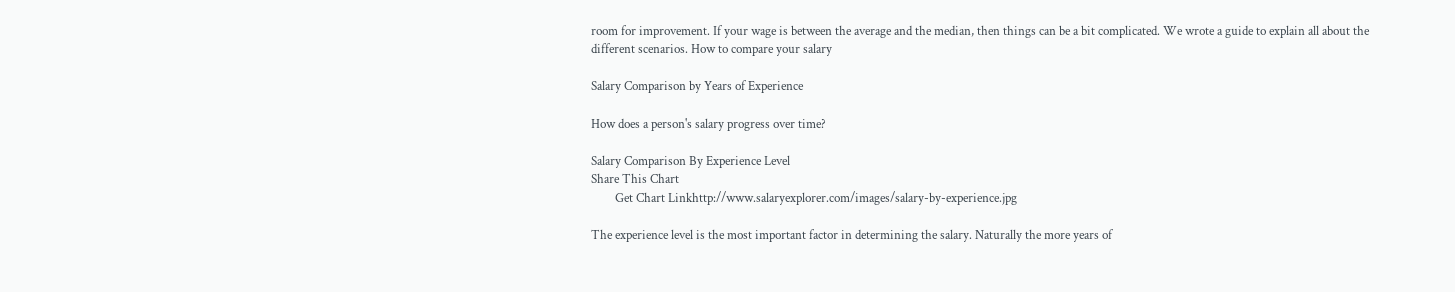room for improvement. If your wage is between the average and the median, then things can be a bit complicated. We wrote a guide to explain all about the different scenarios. How to compare your salary

Salary Comparison by Years of Experience

How does a person's salary progress over time?

Salary Comparison By Experience Level
Share This Chart
        Get Chart Linkhttp://www.salaryexplorer.com/images/salary-by-experience.jpg

The experience level is the most important factor in determining the salary. Naturally the more years of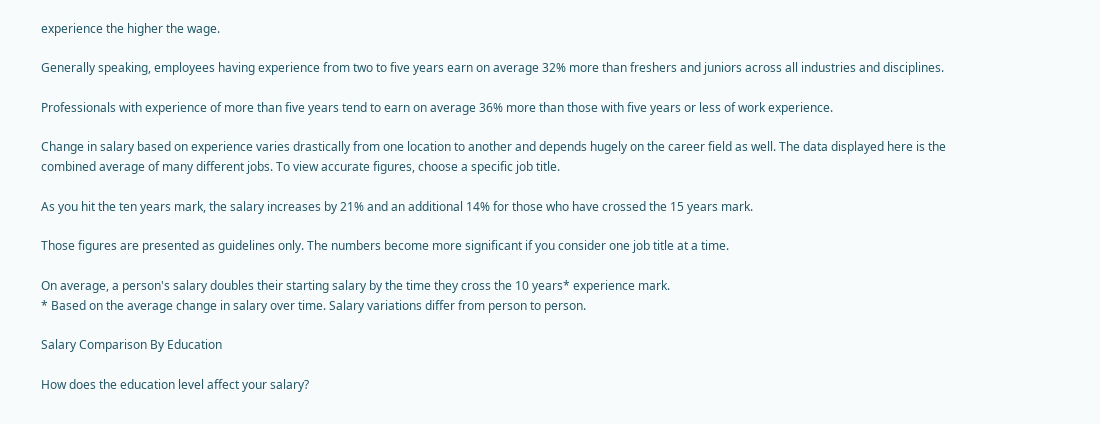experience the higher the wage.

Generally speaking, employees having experience from two to five years earn on average 32% more than freshers and juniors across all industries and disciplines.

Professionals with experience of more than five years tend to earn on average 36% more than those with five years or less of work experience.

Change in salary based on experience varies drastically from one location to another and depends hugely on the career field as well. The data displayed here is the combined average of many different jobs. To view accurate figures, choose a specific job title.

As you hit the ten years mark, the salary increases by 21% and an additional 14% for those who have crossed the 15 years mark.

Those figures are presented as guidelines only. The numbers become more significant if you consider one job title at a time.

On average, a person's salary doubles their starting salary by the time they cross the 10 years* experience mark.
* Based on the average change in salary over time. Salary variations differ from person to person.

Salary Comparison By Education

How does the education level affect your salary?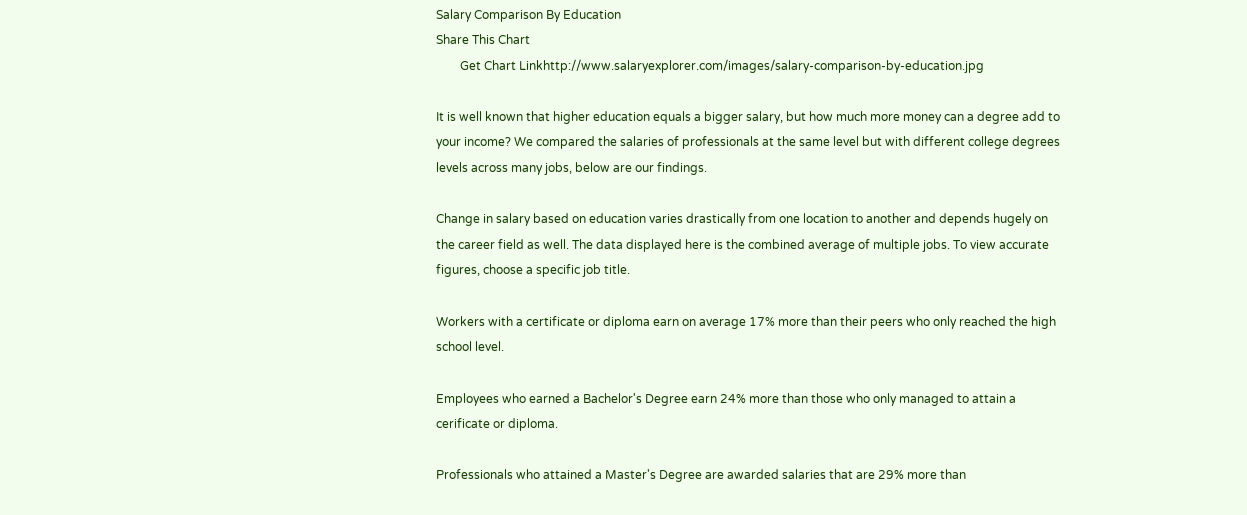Salary Comparison By Education
Share This Chart
        Get Chart Linkhttp://www.salaryexplorer.com/images/salary-comparison-by-education.jpg

It is well known that higher education equals a bigger salary, but how much more money can a degree add to your income? We compared the salaries of professionals at the same level but with different college degrees levels across many jobs, below are our findings.

Change in salary based on education varies drastically from one location to another and depends hugely on the career field as well. The data displayed here is the combined average of multiple jobs. To view accurate figures, choose a specific job title.

Workers with a certificate or diploma earn on average 17% more than their peers who only reached the high school level.

Employees who earned a Bachelor's Degree earn 24% more than those who only managed to attain a cerificate or diploma.

Professionals who attained a Master's Degree are awarded salaries that are 29% more than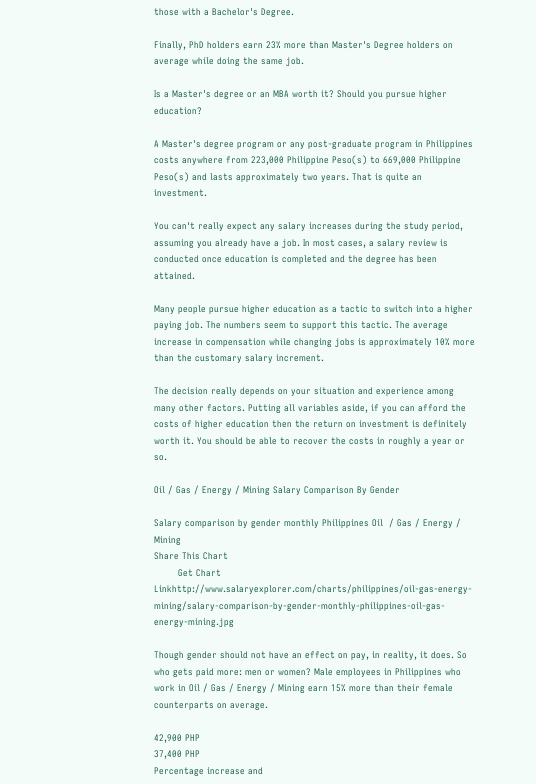those with a Bachelor's Degree.

Finally, PhD holders earn 23% more than Master's Degree holders on average while doing the same job.

Is a Master's degree or an MBA worth it? Should you pursue higher education?

A Master's degree program or any post-graduate program in Philippines costs anywhere from 223,000 Philippine Peso(s) to 669,000 Philippine Peso(s) and lasts approximately two years. That is quite an investment.

You can't really expect any salary increases during the study period, assuming you already have a job. In most cases, a salary review is conducted once education is completed and the degree has been attained.

Many people pursue higher education as a tactic to switch into a higher paying job. The numbers seem to support this tactic. The average increase in compensation while changing jobs is approximately 10% more than the customary salary increment.

The decision really depends on your situation and experience among many other factors. Putting all variables aside, if you can afford the costs of higher education then the return on investment is definitely worth it. You should be able to recover the costs in roughly a year or so.

Oil / Gas / Energy / Mining Salary Comparison By Gender

Salary comparison by gender monthly Philippines Oil  / Gas / Energy / Mining
Share This Chart
        Get Chart Linkhttp://www.salaryexplorer.com/charts/philippines/oil-gas-energy-mining/salary-comparison-by-gender-monthly-philippines-oil-gas-energy-mining.jpg

Though gender should not have an effect on pay, in reality, it does. So who gets paid more: men or women? Male employees in Philippines who work in Oil / Gas / Energy / Mining earn 15% more than their female counterparts on average.

42,900 PHP
37,400 PHP
Percentage increase and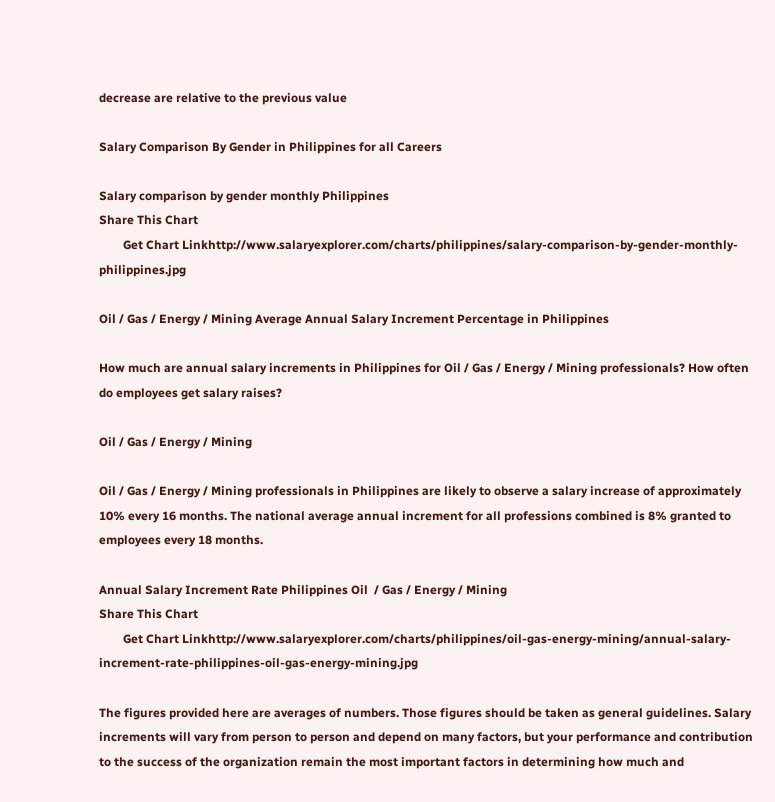decrease are relative to the previous value

Salary Comparison By Gender in Philippines for all Careers

Salary comparison by gender monthly Philippines
Share This Chart
        Get Chart Linkhttp://www.salaryexplorer.com/charts/philippines/salary-comparison-by-gender-monthly-philippines.jpg

Oil / Gas / Energy / Mining Average Annual Salary Increment Percentage in Philippines

How much are annual salary increments in Philippines for Oil / Gas / Energy / Mining professionals? How often do employees get salary raises?

Oil / Gas / Energy / Mining

Oil / Gas / Energy / Mining professionals in Philippines are likely to observe a salary increase of approximately 10% every 16 months. The national average annual increment for all professions combined is 8% granted to employees every 18 months.

Annual Salary Increment Rate Philippines Oil  / Gas / Energy / Mining
Share This Chart
        Get Chart Linkhttp://www.salaryexplorer.com/charts/philippines/oil-gas-energy-mining/annual-salary-increment-rate-philippines-oil-gas-energy-mining.jpg

The figures provided here are averages of numbers. Those figures should be taken as general guidelines. Salary increments will vary from person to person and depend on many factors, but your performance and contribution to the success of the organization remain the most important factors in determining how much and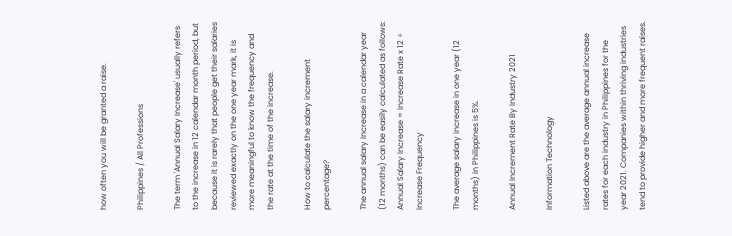how often you will be granted a raise.

Philippines / All Professions

The term 'Annual Salary Increase' usually refers to the increase in 12 calendar month period, but because it is rarely that people get their salaries reviewed exactly on the one year mark, it is more meaningful to know the frequency and the rate at the time of the increase.

How to calculate the salary increment percentage?

The annual salary Increase in a calendar year (12 months) can be easily calculated as follows: Annual Salary Increase = Increase Rate x 12 ÷ Increase Frequency

The average salary increase in one year (12 months) in Philippines is 5%.

Annual Increment Rate By Industry 2021

Information Technology

Listed above are the average annual increase rates for each industry in Philippines for the year 2021. Companies within thriving industries tend to provide higher and more frequent raises.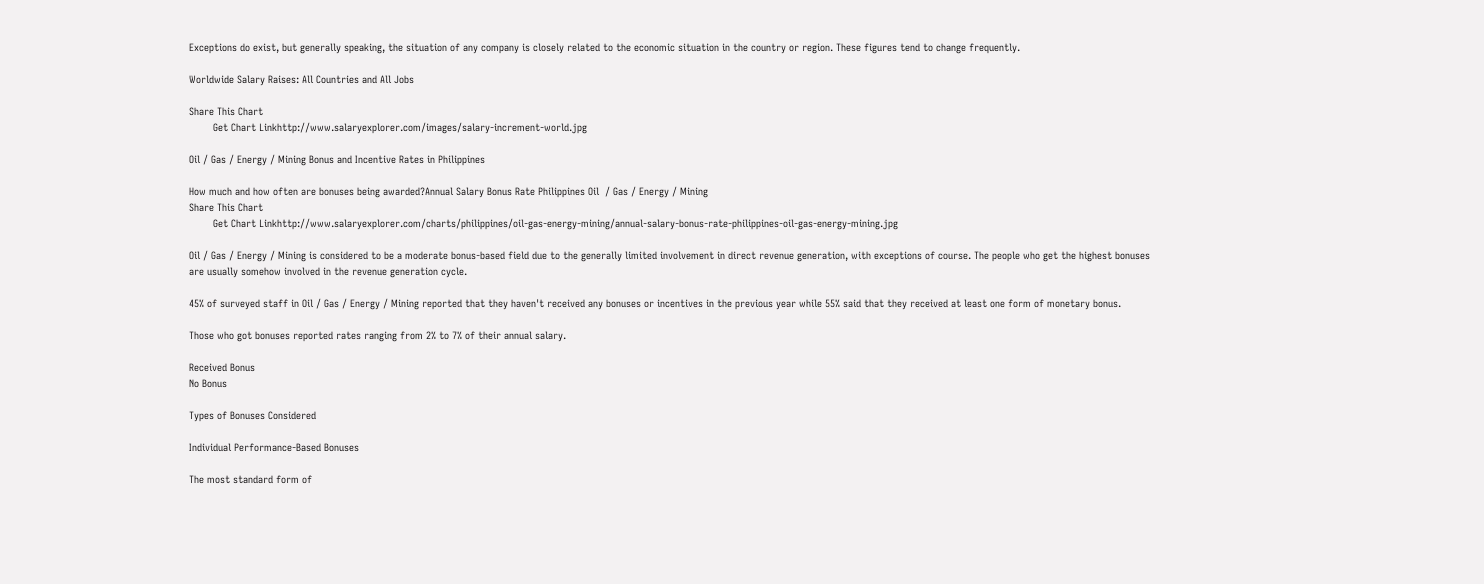Exceptions do exist, but generally speaking, the situation of any company is closely related to the economic situation in the country or region. These figures tend to change frequently.

Worldwide Salary Raises: All Countries and All Jobs

Share This Chart
        Get Chart Linkhttp://www.salaryexplorer.com/images/salary-increment-world.jpg

Oil / Gas / Energy / Mining Bonus and Incentive Rates in Philippines

How much and how often are bonuses being awarded?Annual Salary Bonus Rate Philippines Oil  / Gas / Energy / Mining
Share This Chart
        Get Chart Linkhttp://www.salaryexplorer.com/charts/philippines/oil-gas-energy-mining/annual-salary-bonus-rate-philippines-oil-gas-energy-mining.jpg

Oil / Gas / Energy / Mining is considered to be a moderate bonus-based field due to the generally limited involvement in direct revenue generation, with exceptions of course. The people who get the highest bonuses are usually somehow involved in the revenue generation cycle.

45% of surveyed staff in Oil / Gas / Energy / Mining reported that they haven't received any bonuses or incentives in the previous year while 55% said that they received at least one form of monetary bonus.

Those who got bonuses reported rates ranging from 2% to 7% of their annual salary.

Received Bonus
No Bonus

Types of Bonuses Considered

Individual Performance-Based Bonuses

The most standard form of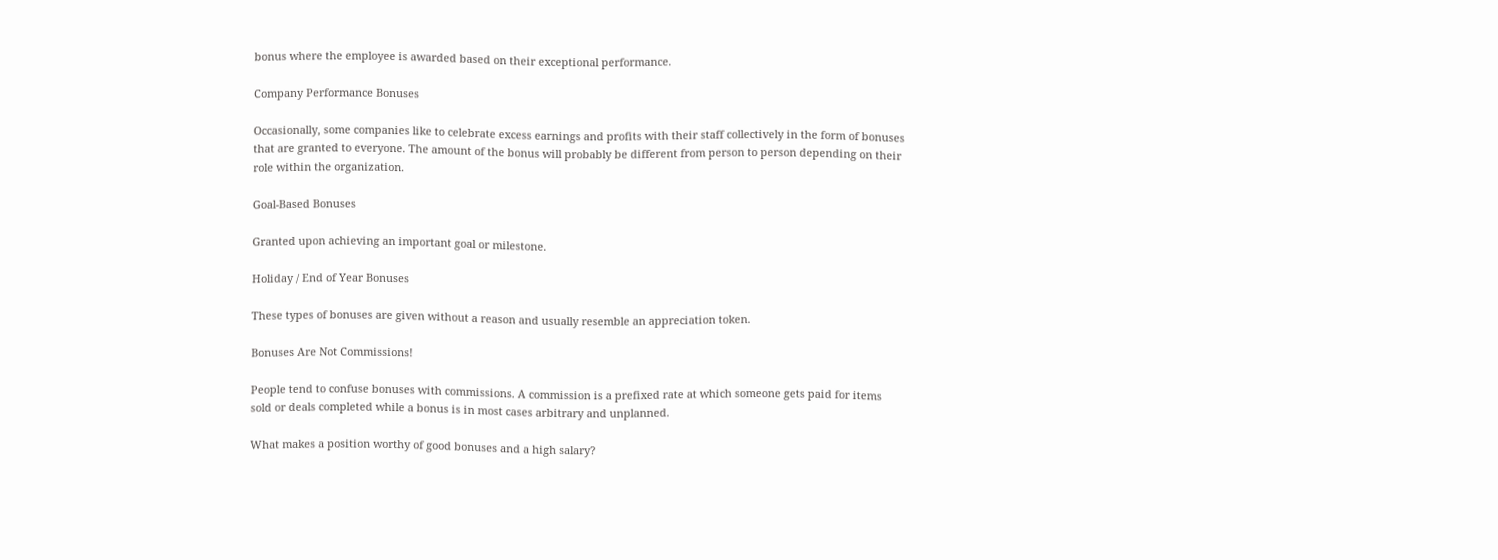bonus where the employee is awarded based on their exceptional performance.

Company Performance Bonuses

Occasionally, some companies like to celebrate excess earnings and profits with their staff collectively in the form of bonuses that are granted to everyone. The amount of the bonus will probably be different from person to person depending on their role within the organization.

Goal-Based Bonuses

Granted upon achieving an important goal or milestone.

Holiday / End of Year Bonuses

These types of bonuses are given without a reason and usually resemble an appreciation token.

Bonuses Are Not Commissions!

People tend to confuse bonuses with commissions. A commission is a prefixed rate at which someone gets paid for items sold or deals completed while a bonus is in most cases arbitrary and unplanned.

What makes a position worthy of good bonuses and a high salary?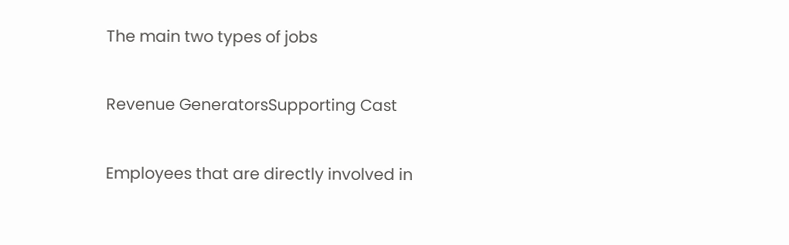The main two types of jobs

Revenue GeneratorsSupporting Cast

Employees that are directly involved in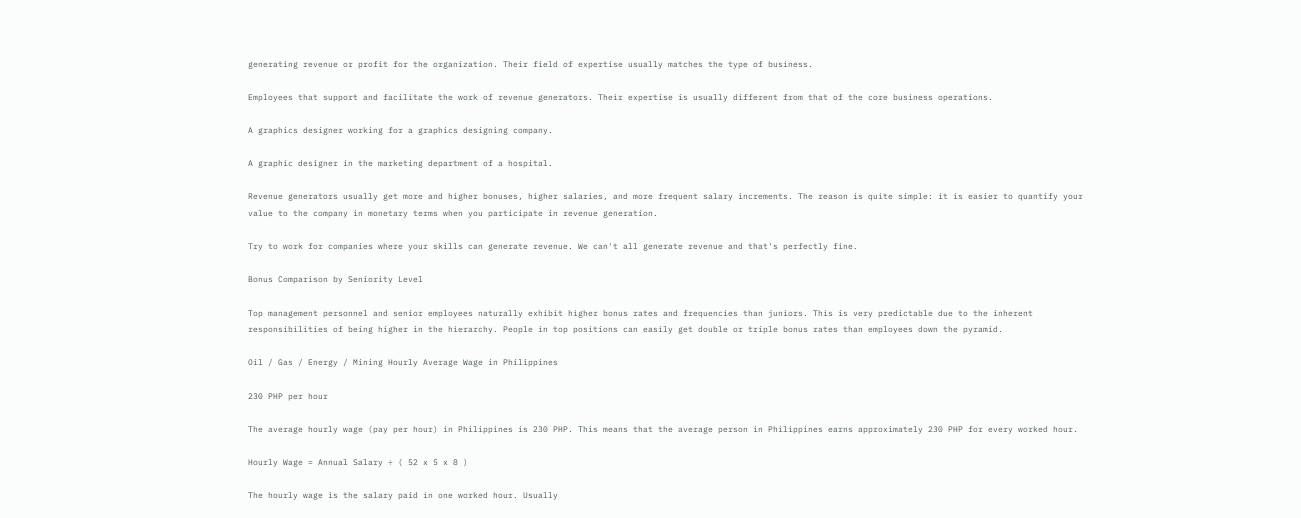generating revenue or profit for the organization. Their field of expertise usually matches the type of business.

Employees that support and facilitate the work of revenue generators. Their expertise is usually different from that of the core business operations.

A graphics designer working for a graphics designing company.

A graphic designer in the marketing department of a hospital.

Revenue generators usually get more and higher bonuses, higher salaries, and more frequent salary increments. The reason is quite simple: it is easier to quantify your value to the company in monetary terms when you participate in revenue generation.

Try to work for companies where your skills can generate revenue. We can't all generate revenue and that's perfectly fine.

Bonus Comparison by Seniority Level

Top management personnel and senior employees naturally exhibit higher bonus rates and frequencies than juniors. This is very predictable due to the inherent responsibilities of being higher in the hierarchy. People in top positions can easily get double or triple bonus rates than employees down the pyramid.

Oil / Gas / Energy / Mining Hourly Average Wage in Philippines

230 PHP per hour

The average hourly wage (pay per hour) in Philippines is 230 PHP. This means that the average person in Philippines earns approximately 230 PHP for every worked hour.

Hourly Wage = Annual Salary ÷ ( 52 x 5 x 8 )

The hourly wage is the salary paid in one worked hour. Usually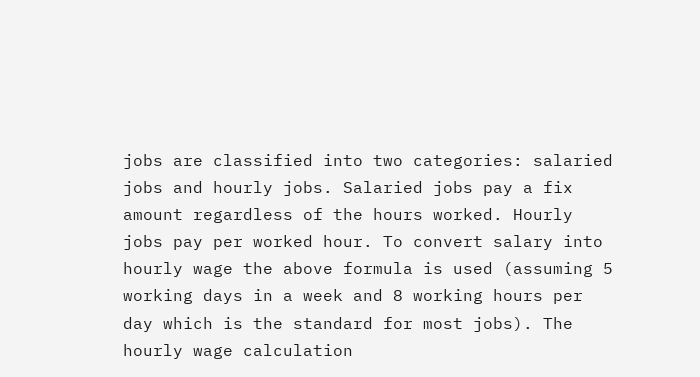jobs are classified into two categories: salaried jobs and hourly jobs. Salaried jobs pay a fix amount regardless of the hours worked. Hourly jobs pay per worked hour. To convert salary into hourly wage the above formula is used (assuming 5 working days in a week and 8 working hours per day which is the standard for most jobs). The hourly wage calculation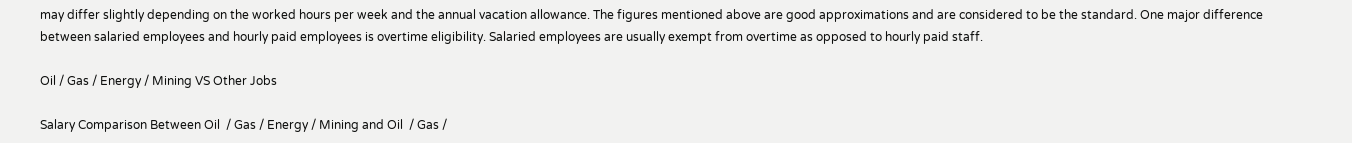may differ slightly depending on the worked hours per week and the annual vacation allowance. The figures mentioned above are good approximations and are considered to be the standard. One major difference between salaried employees and hourly paid employees is overtime eligibility. Salaried employees are usually exempt from overtime as opposed to hourly paid staff.

Oil / Gas / Energy / Mining VS Other Jobs

Salary Comparison Between Oil  / Gas / Energy / Mining and Oil  / Gas /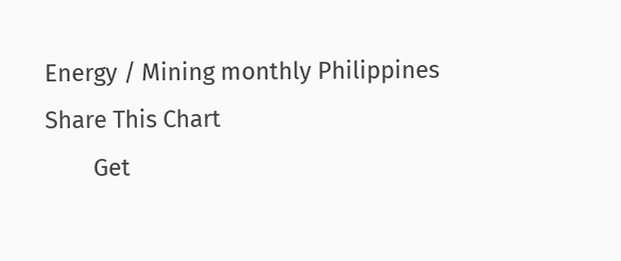Energy / Mining monthly Philippines
Share This Chart
        Get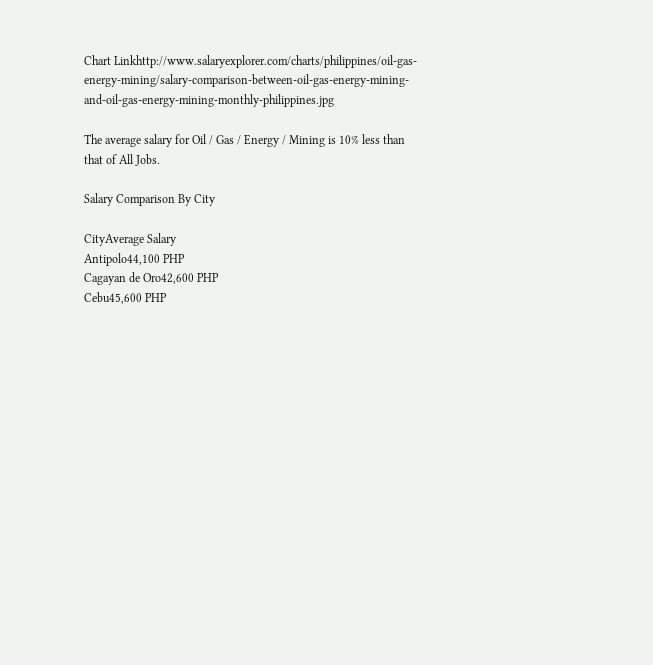Chart Linkhttp://www.salaryexplorer.com/charts/philippines/oil-gas-energy-mining/salary-comparison-between-oil-gas-energy-mining-and-oil-gas-energy-mining-monthly-philippines.jpg

The average salary for Oil / Gas / Energy / Mining is 10% less than that of All Jobs.

Salary Comparison By City

CityAverage Salary
Antipolo44,100 PHP
Cagayan de Oro42,600 PHP
Cebu45,600 PHP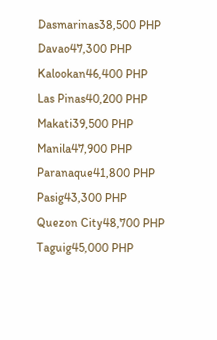Dasmarinas38,500 PHP
Davao47,300 PHP
Kalookan46,400 PHP
Las Pinas40,200 PHP
Makati39,500 PHP
Manila47,900 PHP
Paranaque41,800 PHP
Pasig43,300 PHP
Quezon City48,700 PHP
Taguig45,000 PHP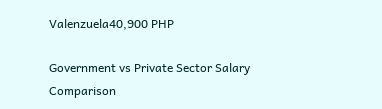Valenzuela40,900 PHP

Government vs Private Sector Salary Comparison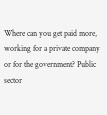Where can you get paid more, working for a private company or for the government? Public sector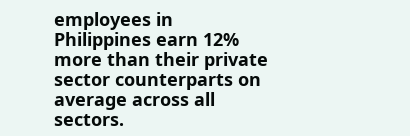employees in Philippines earn 12% more than their private sector counterparts on average across all sectors.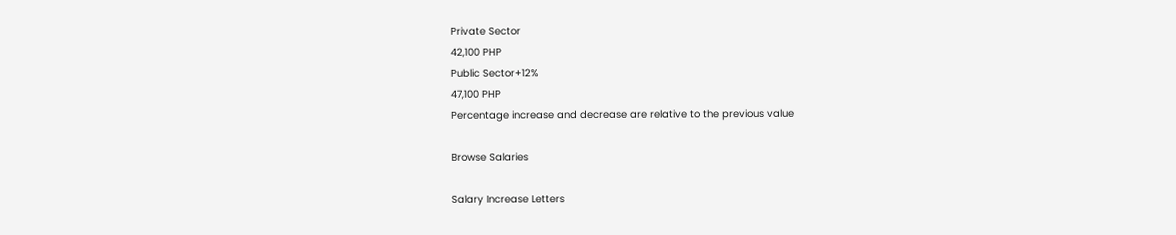Private Sector
42,100 PHP
Public Sector+12%
47,100 PHP
Percentage increase and decrease are relative to the previous value

Browse Salaries

Salary Increase Letters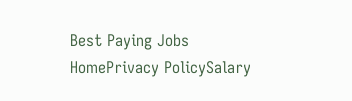Best Paying Jobs
HomePrivacy PolicySalary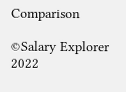Comparison

©Salary Explorer 2022